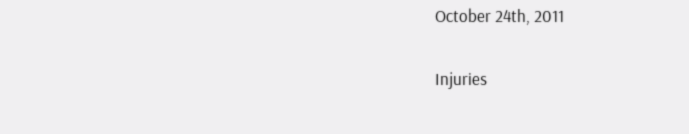October 24th, 2011

Injuries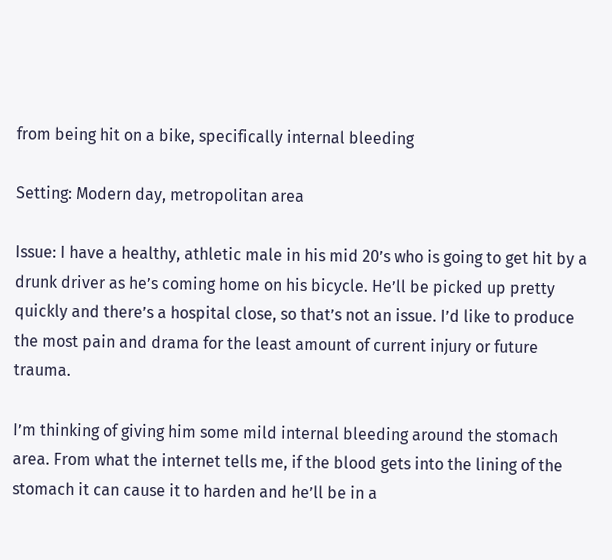from being hit on a bike, specifically internal bleeding

Setting: Modern day, metropolitan area

Issue: I have a healthy, athletic male in his mid 20’s who is going to get hit by a drunk driver as he’s coming home on his bicycle. He’ll be picked up pretty quickly and there’s a hospital close, so that’s not an issue. I’d like to produce the most pain and drama for the least amount of current injury or future trauma.

I’m thinking of giving him some mild internal bleeding around the stomach area. From what the internet tells me, if the blood gets into the lining of the stomach it can cause it to harden and he’ll be in a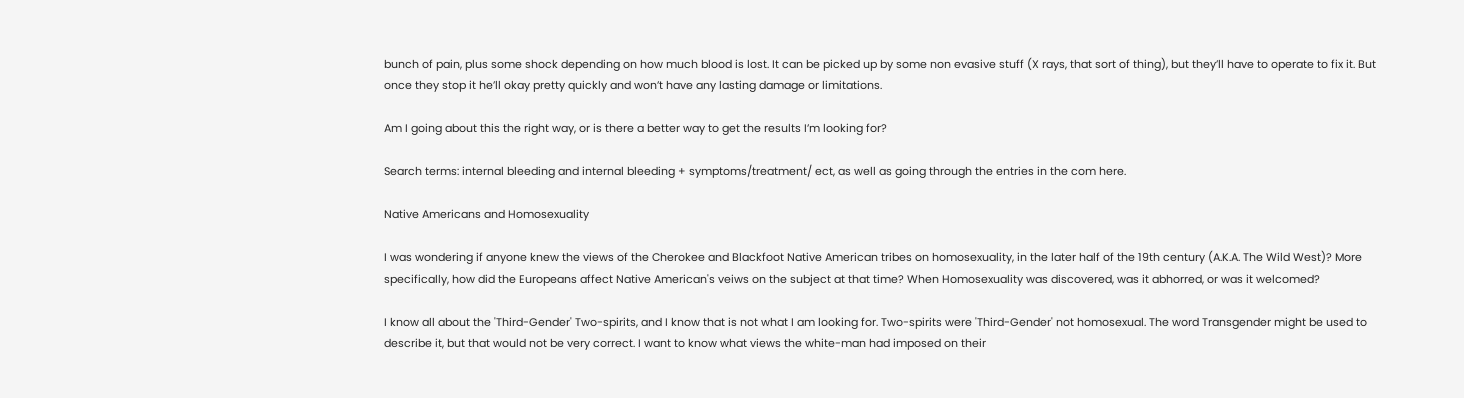bunch of pain, plus some shock depending on how much blood is lost. It can be picked up by some non evasive stuff (X rays, that sort of thing), but they’ll have to operate to fix it. But once they stop it he’ll okay pretty quickly and won’t have any lasting damage or limitations.

Am I going about this the right way, or is there a better way to get the results I’m looking for?

Search terms: internal bleeding and internal bleeding + symptoms/treatment/ ect, as well as going through the entries in the com here.

Native Americans and Homosexuality

I was wondering if anyone knew the views of the Cherokee and Blackfoot Native American tribes on homosexuality, in the later half of the 19th century (A.K.A. The Wild West)? More specifically, how did the Europeans affect Native American's veiws on the subject at that time? When Homosexuality was discovered, was it abhorred, or was it welcomed?

I know all about the 'Third-Gender' Two-spirits, and I know that is not what I am looking for. Two-spirits were 'Third-Gender' not homosexual. The word Transgender might be used to describe it, but that would not be very correct. I want to know what views the white-man had imposed on their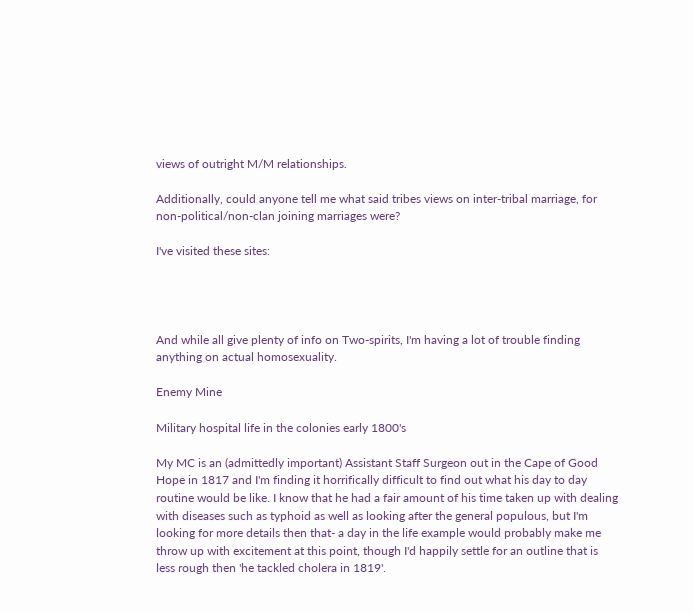views of outright M/M relationships.

Additionally, could anyone tell me what said tribes views on inter-tribal marriage, for non-political/non-clan joining marriages were?

I've visited these sites:




And while all give plenty of info on Two-spirits, I'm having a lot of trouble finding anything on actual homosexuality.

Enemy Mine

Military hospital life in the colonies early 1800's

My MC is an (admittedly important) Assistant Staff Surgeon out in the Cape of Good Hope in 1817 and I'm finding it horrifically difficult to find out what his day to day routine would be like. I know that he had a fair amount of his time taken up with dealing with diseases such as typhoid as well as looking after the general populous, but I'm looking for more details then that- a day in the life example would probably make me throw up with excitement at this point, though I'd happily settle for an outline that is less rough then 'he tackled cholera in 1819'.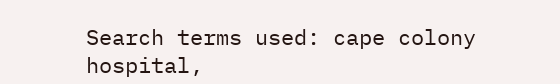Search terms used: cape colony hospital,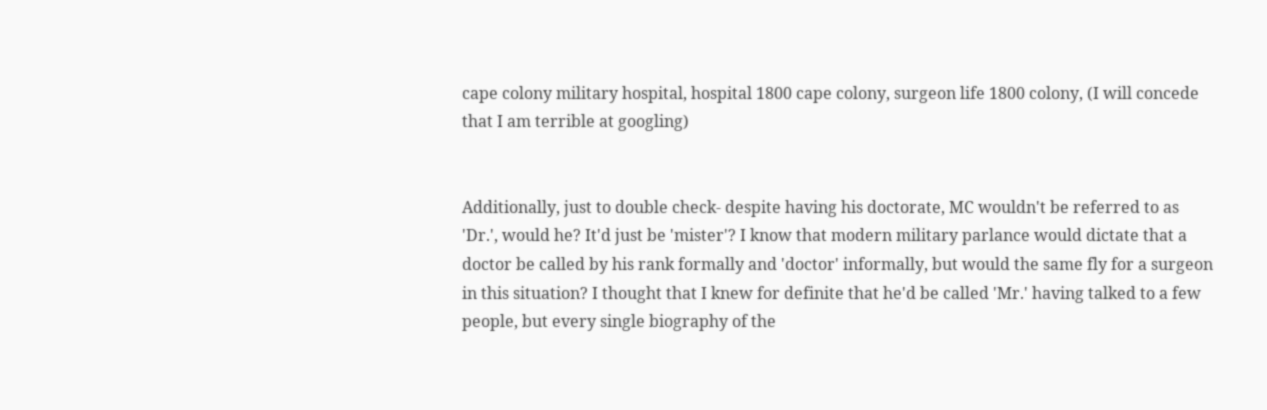cape colony military hospital, hospital 1800 cape colony, surgeon life 1800 colony, (I will concede that I am terrible at googling)


Additionally, just to double check- despite having his doctorate, MC wouldn't be referred to as 'Dr.', would he? It'd just be 'mister'? I know that modern military parlance would dictate that a doctor be called by his rank formally and 'doctor' informally, but would the same fly for a surgeon in this situation? I thought that I knew for definite that he'd be called 'Mr.' having talked to a few people, but every single biography of the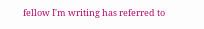fellow I'm writing has referred to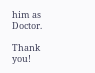him as Doctor.

Thank you!